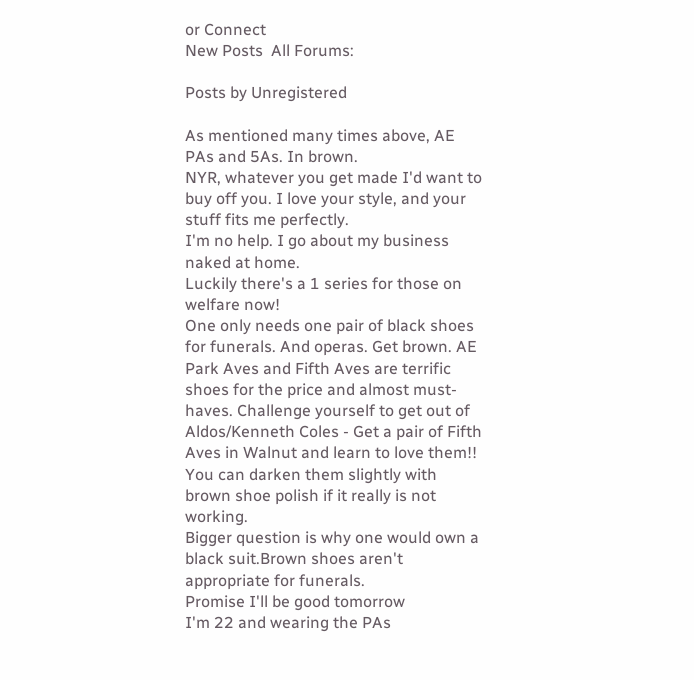or Connect
New Posts  All Forums:

Posts by Unregistered

As mentioned many times above, AE PAs and 5As. In brown.
NYR, whatever you get made I'd want to buy off you. I love your style, and your stuff fits me perfectly.
I'm no help. I go about my business naked at home.
Luckily there's a 1 series for those on welfare now!
One only needs one pair of black shoes for funerals. And operas. Get brown. AE Park Aves and Fifth Aves are terrific shoes for the price and almost must-haves. Challenge yourself to get out of Aldos/Kenneth Coles - Get a pair of Fifth Aves in Walnut and learn to love them!! You can darken them slightly with brown shoe polish if it really is not working.
Bigger question is why one would own a black suit.Brown shoes aren't appropriate for funerals.
Promise I'll be good tomorrow
I'm 22 and wearing the PAs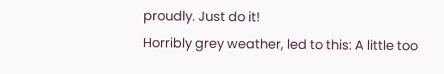proudly. Just do it!
Horribly grey weather, led to this: A little too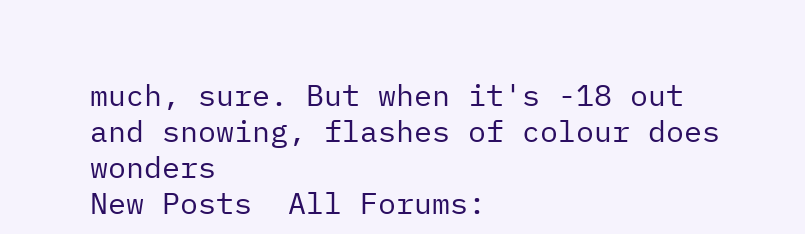much, sure. But when it's -18 out and snowing, flashes of colour does wonders
New Posts  All Forums: